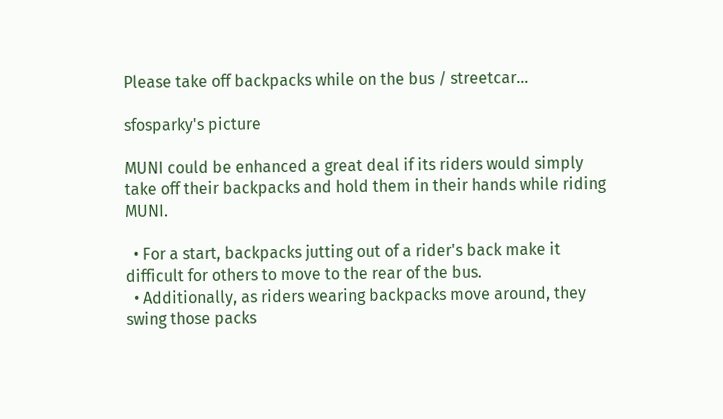Please take off backpacks while on the bus / streetcar…

sfosparky's picture

MUNI could be enhanced a great deal if its riders would simply take off their backpacks and hold them in their hands while riding MUNI.

  • For a start, backpacks jutting out of a rider's back make it difficult for others to move to the rear of the bus.
  • Additionally, as riders wearing backpacks move around, they swing those packs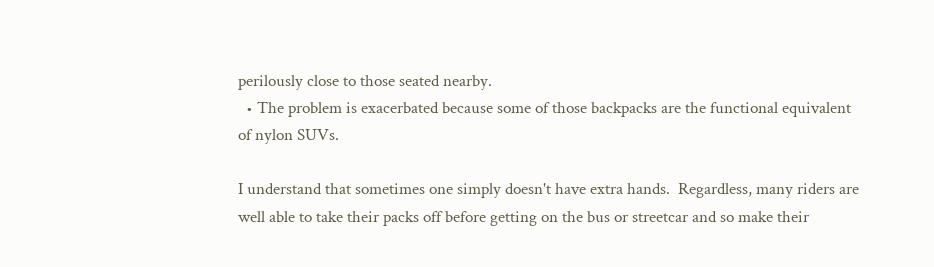perilously close to those seated nearby.
  • The problem is exacerbated because some of those backpacks are the functional equivalent of nylon SUVs.

I understand that sometimes one simply doesn't have extra hands.  Regardless, many riders are well able to take their packs off before getting on the bus or streetcar and so make their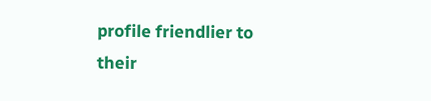profile friendlier to their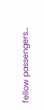fellow passengers…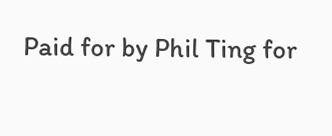Paid for by Phil Ting for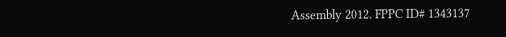Assembly 2012. FPPC ID# 1343137